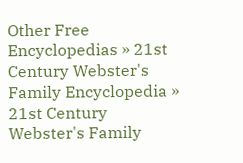Other Free Encyclopedias » 21st Century Webster's Family Encyclopedia » 21st Century Webster's Family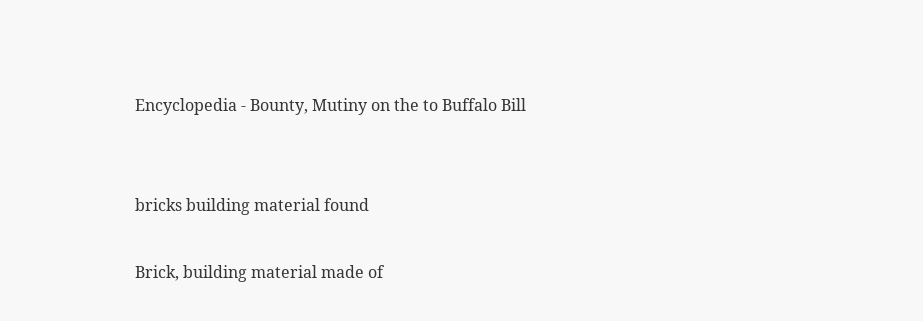Encyclopedia - Bounty, Mutiny on the to Buffalo Bill


bricks building material found

Brick, building material made of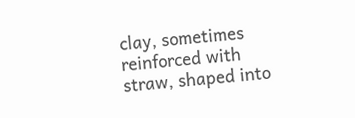clay, sometimes reinforced with straw, shaped into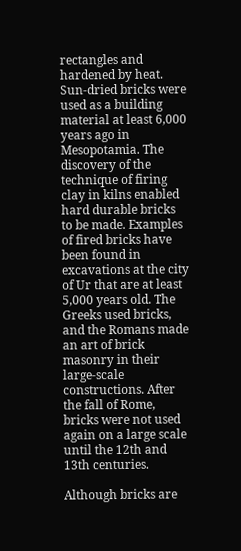rectangles and hardened by heat. Sun-dried bricks were used as a building material at least 6,000 years ago in Mesopotamia. The discovery of the technique of firing clay in kilns enabled hard durable bricks to be made. Examples of fired bricks have been found in excavations at the city of Ur that are at least 5,000 years old. The Greeks used bricks, and the Romans made an art of brick masonry in their large-scale constructions. After the fall of Rome, bricks were not used again on a large scale until the 12th and 13th centuries.

Although bricks are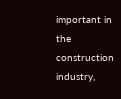important in the construction industry,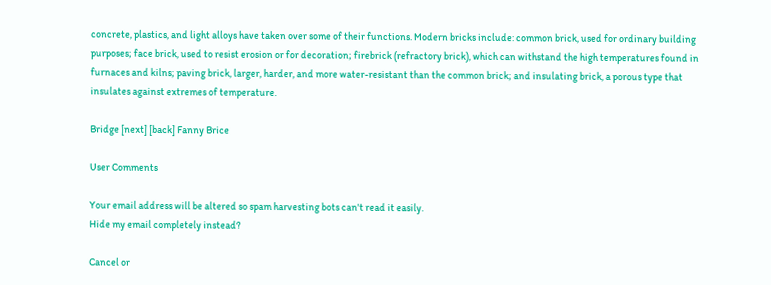concrete, plastics, and light alloys have taken over some of their functions. Modern bricks include: common brick, used for ordinary building purposes; face brick, used to resist erosion or for decoration; firebrick (refractory brick), which can withstand the high temperatures found in furnaces and kilns; paving brick, larger, harder, and more water-resistant than the common brick; and insulating brick, a porous type that insulates against extremes of temperature.

Bridge [next] [back] Fanny Brice

User Comments

Your email address will be altered so spam harvesting bots can't read it easily.
Hide my email completely instead?

Cancel or